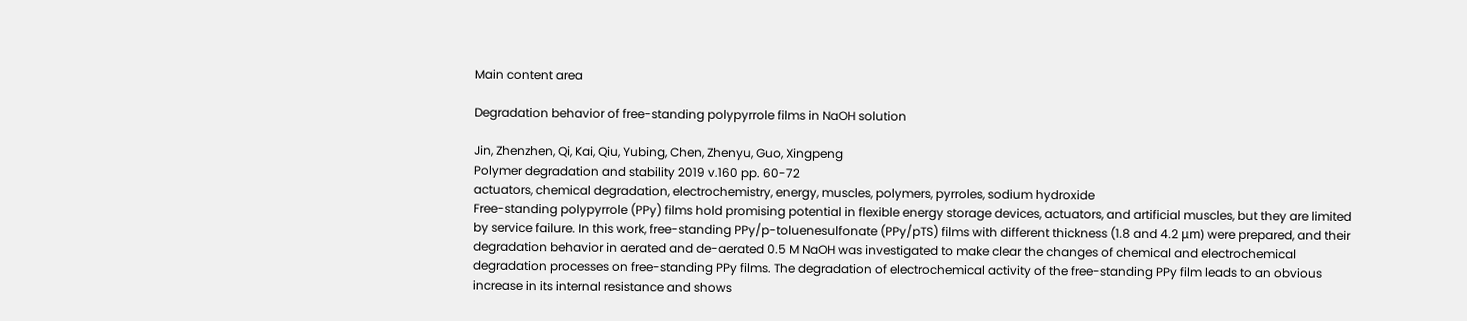Main content area

Degradation behavior of free-standing polypyrrole films in NaOH solution

Jin, Zhenzhen, Qi, Kai, Qiu, Yubing, Chen, Zhenyu, Guo, Xingpeng
Polymer degradation and stability 2019 v.160 pp. 60-72
actuators, chemical degradation, electrochemistry, energy, muscles, polymers, pyrroles, sodium hydroxide
Free-standing polypyrrole (PPy) films hold promising potential in flexible energy storage devices, actuators, and artificial muscles, but they are limited by service failure. In this work, free-standing PPy/p-toluenesulfonate (PPy/pTS) films with different thickness (1.8 and 4.2 μm) were prepared, and their degradation behavior in aerated and de-aerated 0.5 M NaOH was investigated to make clear the changes of chemical and electrochemical degradation processes on free-standing PPy films. The degradation of electrochemical activity of the free-standing PPy film leads to an obvious increase in its internal resistance and shows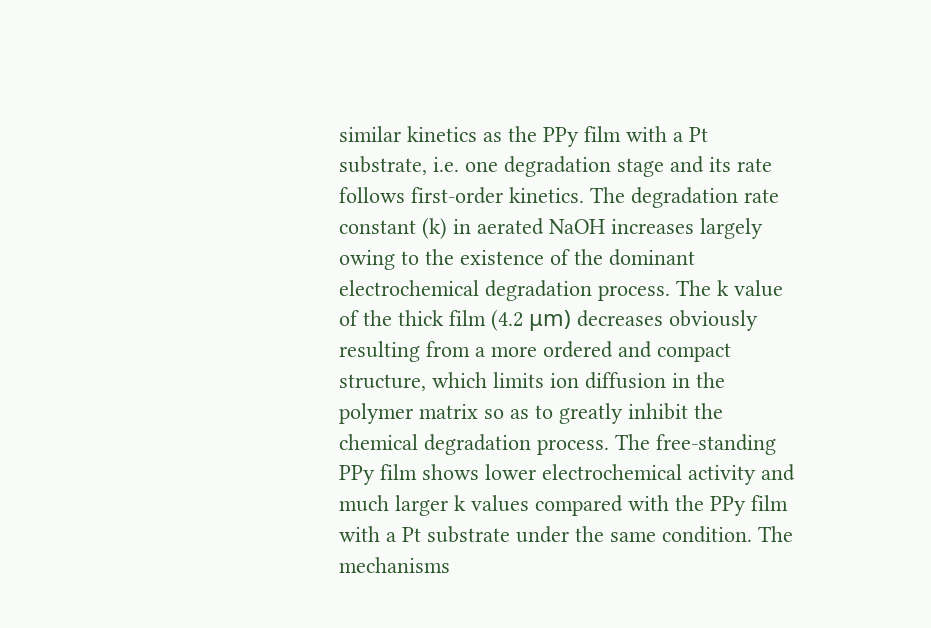similar kinetics as the PPy film with a Pt substrate, i.e. one degradation stage and its rate follows first-order kinetics. The degradation rate constant (k) in aerated NaOH increases largely owing to the existence of the dominant electrochemical degradation process. The k value of the thick film (4.2 μm) decreases obviously resulting from a more ordered and compact structure, which limits ion diffusion in the polymer matrix so as to greatly inhibit the chemical degradation process. The free-standing PPy film shows lower electrochemical activity and much larger k values compared with the PPy film with a Pt substrate under the same condition. The mechanisms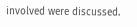involved were discussed.